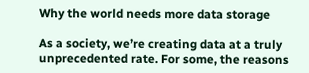Why the world needs more data storage

As a society, we’re creating data at a truly unprecedented rate. For some, the reasons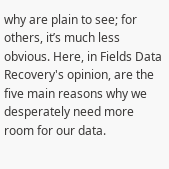why are plain to see; for others, it’s much less obvious. Here, in Fields Data Recovery's opinion, are the five main reasons why we desperately need more room for our data.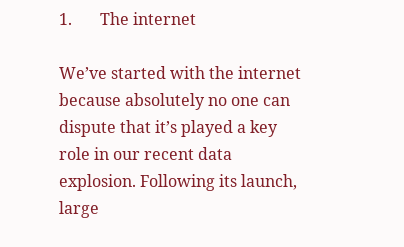1.       The internet

We’ve started with the internet because absolutely no one can dispute that it’s played a key role in our recent data explosion. Following its launch, large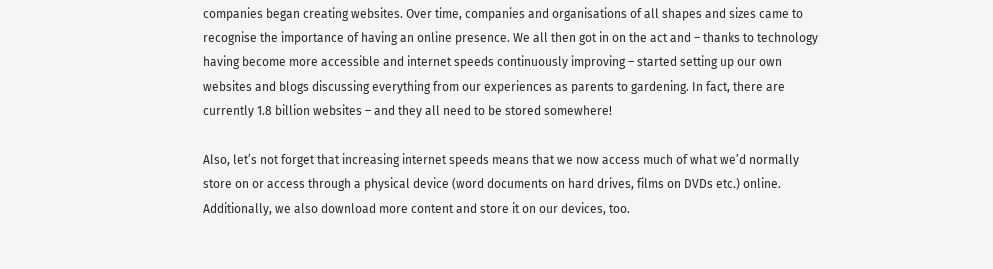companies began creating websites. Over time, companies and organisations of all shapes and sizes came to recognise the importance of having an online presence. We all then got in on the act and – thanks to technology having become more accessible and internet speeds continuously improving – started setting up our own websites and blogs discussing everything from our experiences as parents to gardening. In fact, there are currently 1.8 billion websites – and they all need to be stored somewhere!

Also, let’s not forget that increasing internet speeds means that we now access much of what we’d normally store on or access through a physical device (word documents on hard drives, films on DVDs etc.) online. Additionally, we also download more content and store it on our devices, too.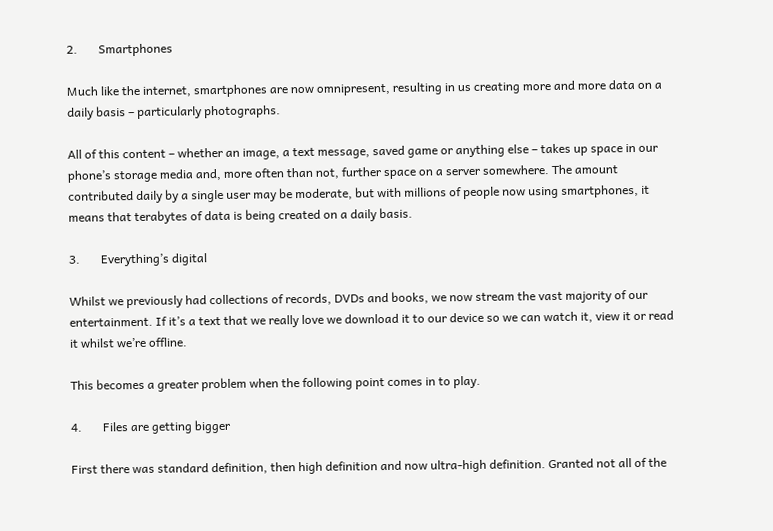2.       Smartphones

Much like the internet, smartphones are now omnipresent, resulting in us creating more and more data on a daily basis – particularly photographs.

All of this content – whether an image, a text message, saved game or anything else – takes up space in our phone’s storage media and, more often than not, further space on a server somewhere. The amount contributed daily by a single user may be moderate, but with millions of people now using smartphones, it means that terabytes of data is being created on a daily basis.

3.       Everything’s digital

Whilst we previously had collections of records, DVDs and books, we now stream the vast majority of our entertainment. If it’s a text that we really love we download it to our device so we can watch it, view it or read it whilst we’re offline.

This becomes a greater problem when the following point comes in to play.

4.       Files are getting bigger

First there was standard definition, then high definition and now ultra-high definition. Granted not all of the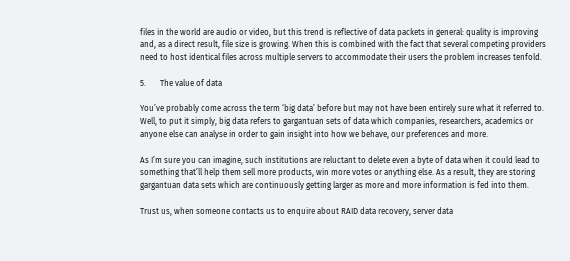files in the world are audio or video, but this trend is reflective of data packets in general: quality is improving and, as a direct result, file size is growing. When this is combined with the fact that several competing providers need to host identical files across multiple servers to accommodate their users the problem increases tenfold.

5.       The value of data

You’ve probably come across the term ‘big data’ before but may not have been entirely sure what it referred to. Well, to put it simply, big data refers to gargantuan sets of data which companies, researchers, academics or anyone else can analyse in order to gain insight into how we behave, our preferences and more.

As I’m sure you can imagine, such institutions are reluctant to delete even a byte of data when it could lead to something that’ll help them sell more products, win more votes or anything else. As a result, they are storing gargantuan data sets which are continuously getting larger as more and more information is fed into them.

Trust us, when someone contacts us to enquire about RAID data recovery, server data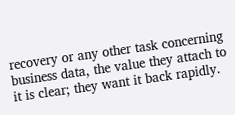recovery or any other task concerning business data, the value they attach to it is clear; they want it back rapidly.